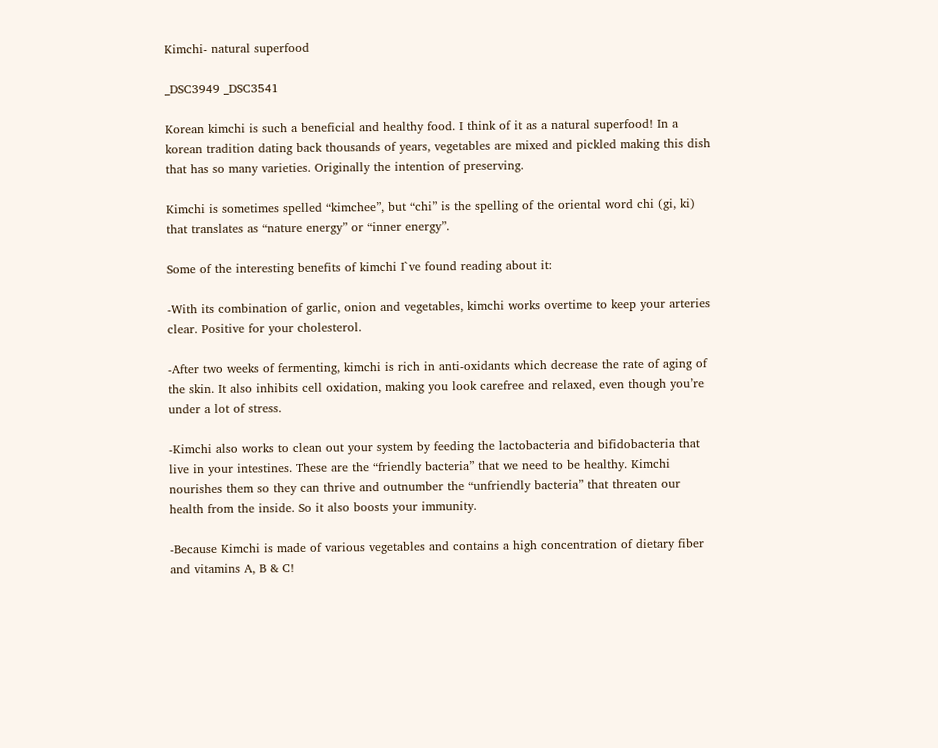Kimchi- natural superfood

_DSC3949 _DSC3541

Korean kimchi is such a beneficial and healthy food. I think of it as a natural superfood! In a korean tradition dating back thousands of years, vegetables are mixed and pickled making this dish that has so many varieties. Originally the intention of preserving.

Kimchi is sometimes spelled “kimchee”, but “chi” is the spelling of the oriental word chi (gi, ki) that translates as “nature energy” or “inner energy”.

Some of the interesting benefits of kimchi I`ve found reading about it:

-With its combination of garlic, onion and vegetables, kimchi works overtime to keep your arteries clear. Positive for your cholesterol.

-After two weeks of fermenting, kimchi is rich in anti-oxidants which decrease the rate of aging of the skin. It also inhibits cell oxidation, making you look carefree and relaxed, even though you’re under a lot of stress.

-Kimchi also works to clean out your system by feeding the lactobacteria and bifidobacteria that live in your intestines. These are the “friendly bacteria” that we need to be healthy. Kimchi nourishes them so they can thrive and outnumber the “unfriendly bacteria” that threaten our health from the inside. So it also boosts your immunity.

-Because Kimchi is made of various vegetables and contains a high concentration of dietary fiber and vitamins A, B & C!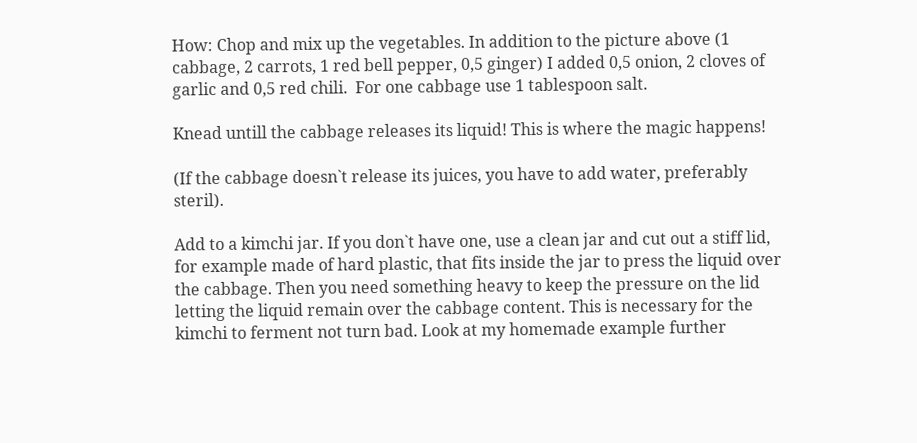How: Chop and mix up the vegetables. In addition to the picture above (1 cabbage, 2 carrots, 1 red bell pepper, 0,5 ginger) I added 0,5 onion, 2 cloves of garlic and 0,5 red chili.  For one cabbage use 1 tablespoon salt.

Knead untill the cabbage releases its liquid! This is where the magic happens!

(If the cabbage doesn`t release its juices, you have to add water, preferably steril).

Add to a kimchi jar. If you don`t have one, use a clean jar and cut out a stiff lid, for example made of hard plastic, that fits inside the jar to press the liquid over the cabbage. Then you need something heavy to keep the pressure on the lid letting the liquid remain over the cabbage content. This is necessary for the kimchi to ferment not turn bad. Look at my homemade example further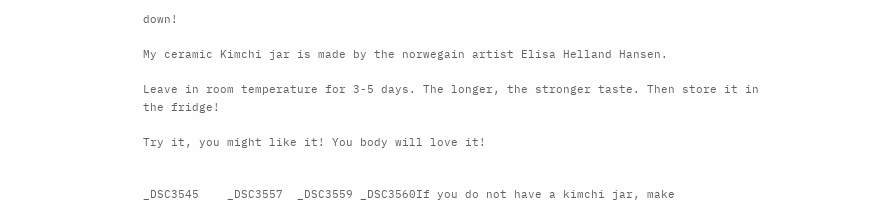down!

My ceramic Kimchi jar is made by the norwegain artist Elisa Helland Hansen.

Leave in room temperature for 3-5 days. The longer, the stronger taste. Then store it in the fridge!

Try it, you might like it! You body will love it!


_DSC3545    _DSC3557  _DSC3559 _DSC3560If you do not have a kimchi jar, make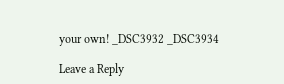your own! _DSC3932 _DSC3934

Leave a Reply